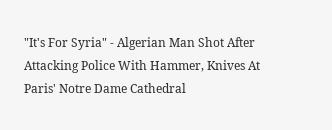"It's For Syria" - Algerian Man Shot After Attacking Police With Hammer, Knives At Paris' Notre Dame Cathedral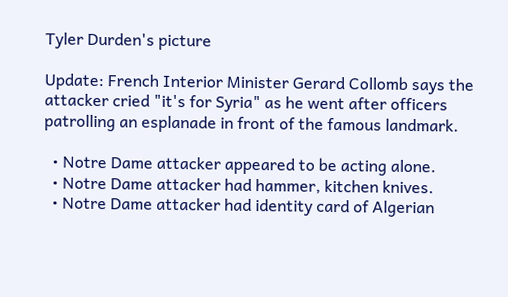Tyler Durden's picture

Update: French Interior Minister Gerard Collomb says the attacker cried "it's for Syria" as he went after officers patrolling an esplanade in front of the famous landmark.

  • Notre Dame attacker appeared to be acting alone.
  • Notre Dame attacker had hammer, kitchen knives.
  • Notre Dame attacker had identity card of Algerian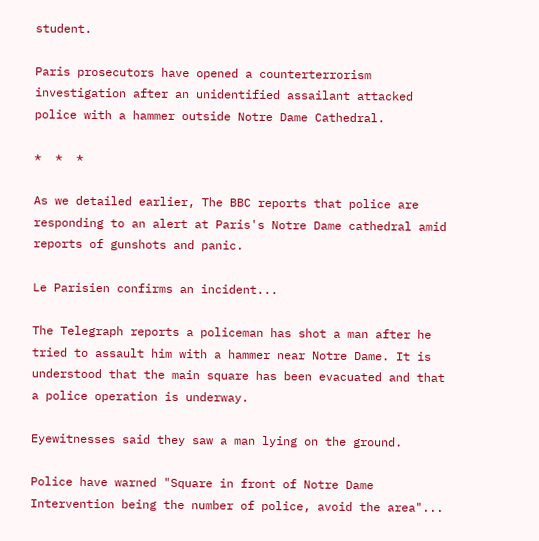student.

Paris prosecutors have opened a counterterrorism investigation after an unidentified assailant attacked police with a hammer outside Notre Dame Cathedral.

*  *  *

As we detailed earlier, The BBC reports that police are responding to an alert at Paris's Notre Dame cathedral amid reports of gunshots and panic.

Le Parisien confirms an incident...

The Telegraph reports a policeman has shot a man after he tried to assault him with a hammer near Notre Dame. It is understood that the main square has been evacuated and that a police operation is underway.

Eyewitnesses said they saw a man lying on the ground.

Police have warned "Square in front of Notre Dame Intervention being the number of police, avoid the area"...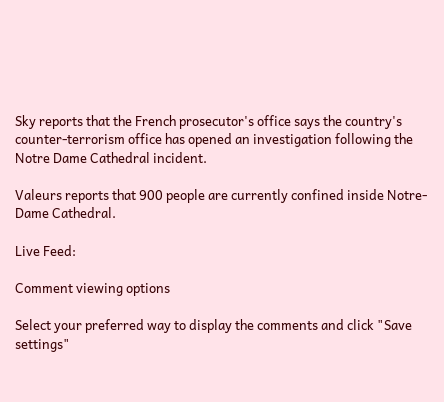Sky reports that the French prosecutor's office says the country's counter-terrorism office has opened an investigation following the Notre Dame Cathedral incident.

Valeurs reports that 900 people are currently confined inside Notre-Dame Cathedral.

Live Feed:

Comment viewing options

Select your preferred way to display the comments and click "Save settings"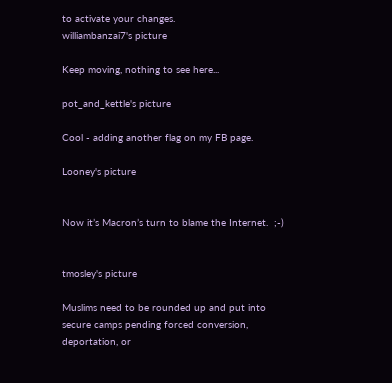to activate your changes.
williambanzai7's picture

Keep moving, nothing to see here...

pot_and_kettle's picture

Cool - adding another flag on my FB page.

Looney's picture


Now it’s Macron’s turn to blame the Internet.  ;-)


tmosley's picture

Muslims need to be rounded up and put into secure camps pending forced conversion, deportation, or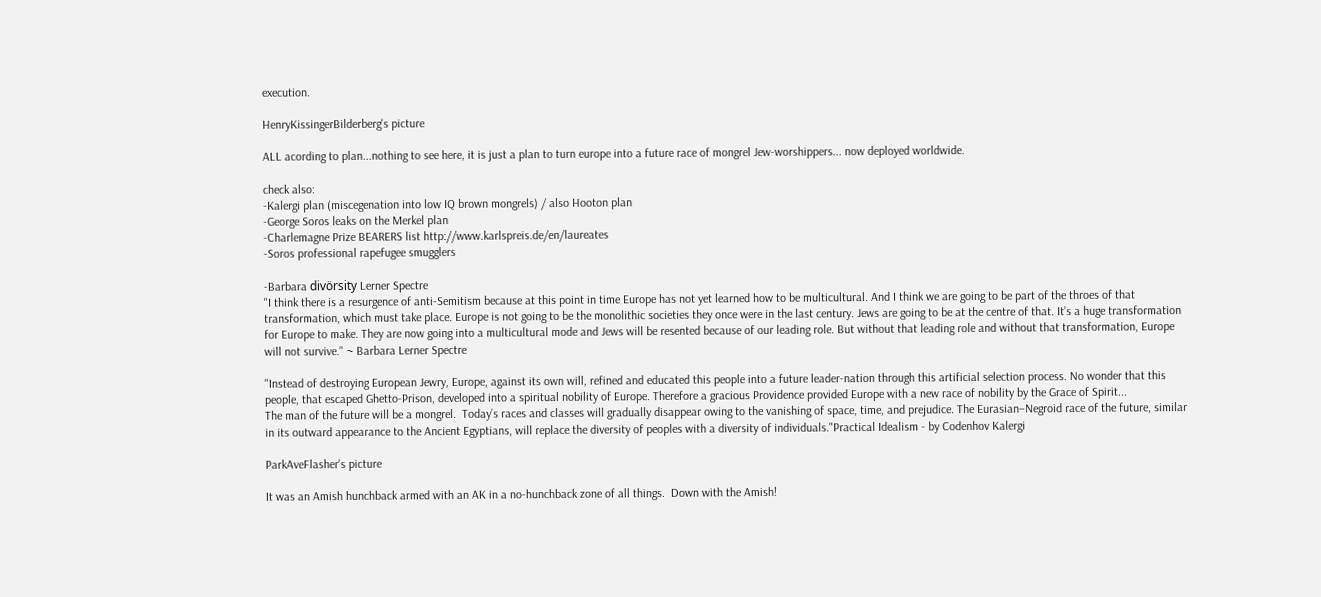execution.

HenryKissingerBilderberg's picture

ALL acording to plan...nothing to see here, it is just a plan to turn europe into a future race of mongrel Jew-worshippers... now deployed worldwide.

check also:
-Kalergi plan (miscegenation into low IQ brown mongrels) / also Hooton plan
-George Soros leaks on the Merkel plan
-Charlemagne Prize BEARERS list http://www.karlspreis.de/en/laureates
-Soros professional rapefugee smugglers

-Barbara divörsity Lerner Spectre
"I think there is a resurgence of anti-Semitism because at this point in time Europe has not yet learned how to be multicultural. And I think we are going to be part of the throes of that transformation, which must take place. Europe is not going to be the monolithic societies they once were in the last century. Jews are going to be at the centre of that. It’s a huge transformation for Europe to make. They are now going into a multicultural mode and Jews will be resented because of our leading role. But without that leading role and without that transformation, Europe will not survive." ~ Barbara Lerner Spectre

"Instead of destroying European Jewry, Europe, against its own will, refined and educated this people into a future leader-nation through this artificial selection process. No wonder that this people, that escaped Ghetto-Prison, developed into a spiritual nobility of Europe. Therefore a gracious Providence provided Europe with a new race of nobility by the Grace of Spirit...
The man of the future will be a mongrel.  Today’s races and classes will gradually disappear owing to the vanishing of space, time, and prejudice. The Eurasian–Negroid race of the future, similar in its outward appearance to the Ancient Egyptians, will replace the diversity of peoples with a diversity of individuals."Practical Idealism - by Codenhov Kalergi

ParkAveFlasher's picture

It was an Amish hunchback armed with an AK in a no-hunchback zone of all things.  Down with the Amish!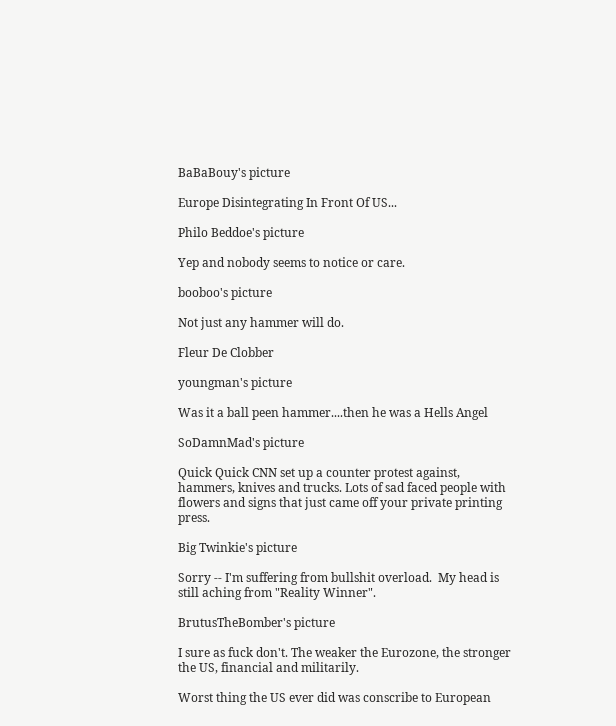BaBaBouy's picture

Europe Disintegrating In Front Of US...

Philo Beddoe's picture

Yep and nobody seems to notice or care.

booboo's picture

Not just any hammer will do.

Fleur De Clobber

youngman's picture

Was it a ball peen hammer....then he was a Hells Angel

SoDamnMad's picture

Quick Quick CNN set up a counter protest against, hammers, knives and trucks. Lots of sad faced people with flowers and signs that just came off your private printing press.

Big Twinkie's picture

Sorry -- I'm suffering from bullshit overload.  My head is still aching from "Reality Winner".

BrutusTheBomber's picture

I sure as fuck don't. The weaker the Eurozone, the stronger the US, financial and militarily.

Worst thing the US ever did was conscribe to European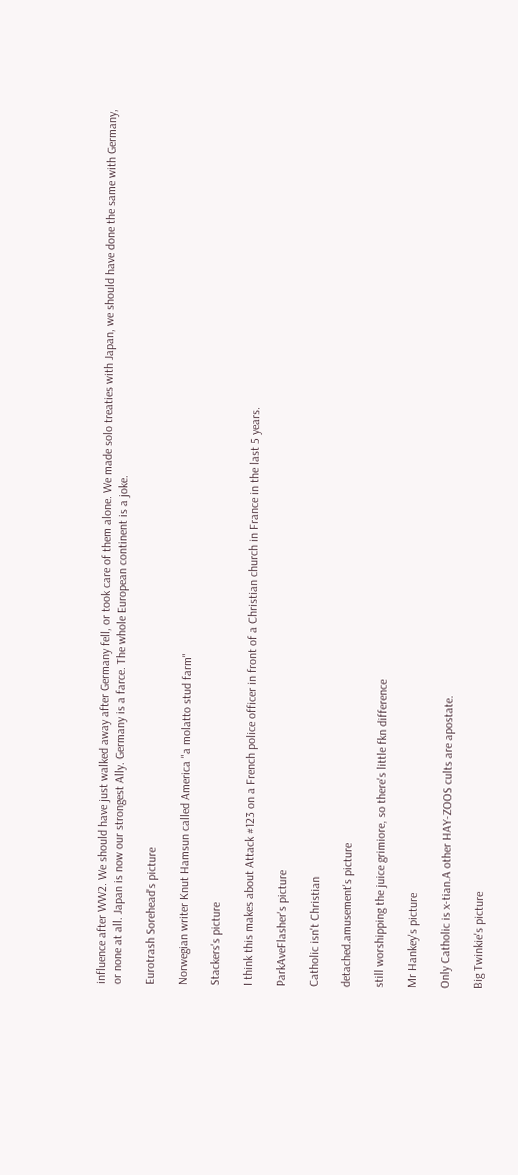influence after WW2. We should have just walked away after Germany fell, or took care of them alone. We made solo treaties with Japan, we should have done the same with Germany, or none at all. Japan is now our strongest Ally. Germany is a farce. The whole European continent is a joke.

Eurotrash Sorehead's picture

Norwegian writer Knut Hamsun called America "a molatto stud farm"

Stackers's picture

I think this makes about Attack #123 on a French police officer in front of a Christian church in France in the last 5 years.

ParkAveFlasher's picture

Catholic isn't Christian

detached.amusement's picture

still worshipping the juice grimiore, so there's little fkn difference

Mr Hankey's picture

Only Catholic is x-tian.A other HAY-ZOOS cults are apostate.

Big Twinkie's picture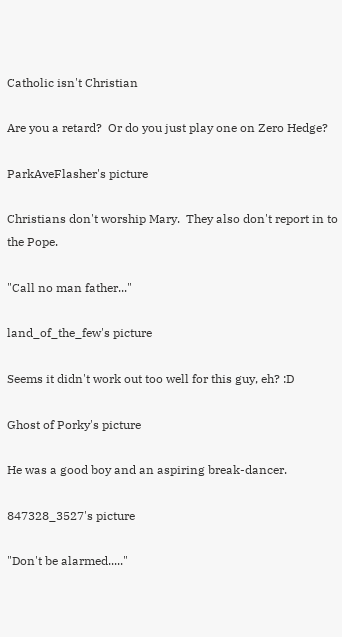Catholic isn't Christian

Are you a retard?  Or do you just play one on Zero Hedge?

ParkAveFlasher's picture

Christians don't worship Mary.  They also don't report in to the Pope.

"Call no man father..."

land_of_the_few's picture

Seems it didn't work out too well for this guy, eh? :D

Ghost of Porky's picture

He was a good boy and an aspiring break-dancer.

847328_3527's picture

"Don't be alarmed....."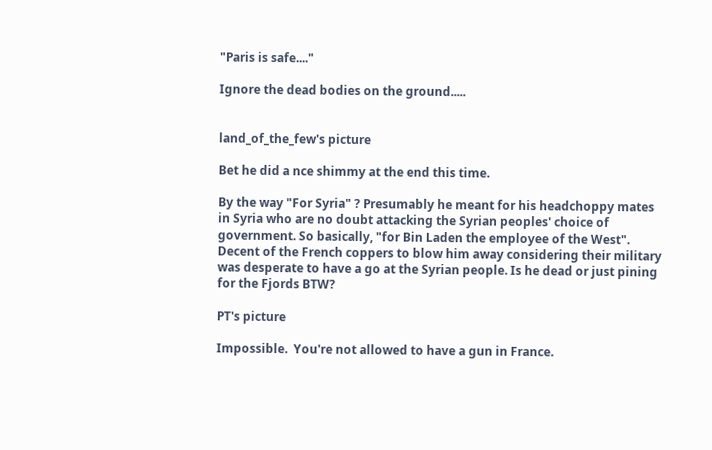"Paris is safe...."

Ignore the dead bodies on the ground.....


land_of_the_few's picture

Bet he did a nce shimmy at the end this time.

By the way "For Syria" ? Presumably he meant for his headchoppy mates in Syria who are no doubt attacking the Syrian peoples' choice of government. So basically, "for Bin Laden the employee of the West". Decent of the French coppers to blow him away considering their military was desperate to have a go at the Syrian people. Is he dead or just pining for the Fjords BTW?

PT's picture

Impossible.  You're not allowed to have a gun in France.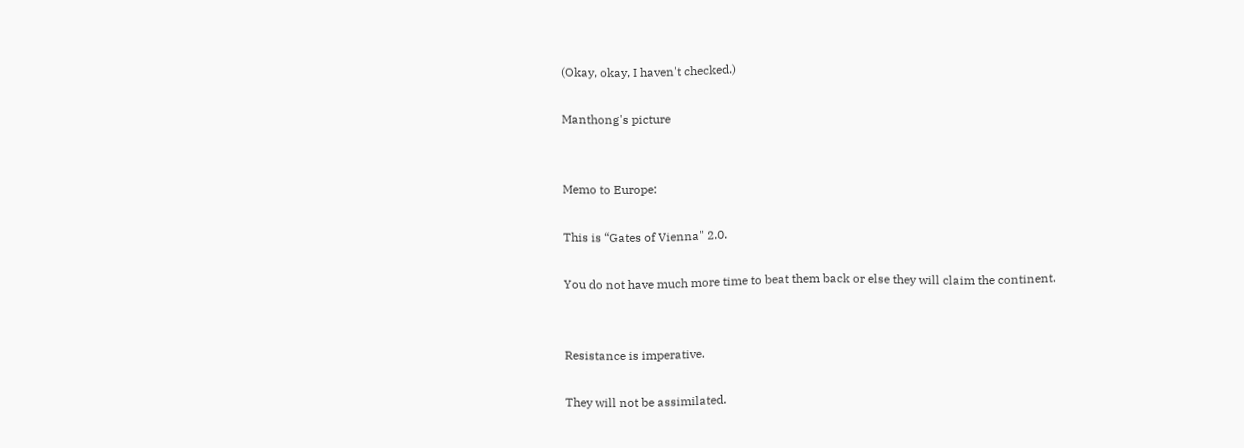(Okay, okay, I haven't checked.)

Manthong's picture


Memo to Europe:

This is “Gates of Vienna" 2.0.

You do not have much more time to beat them back or else they will claim the continent.


Resistance is imperative.

They will not be assimilated.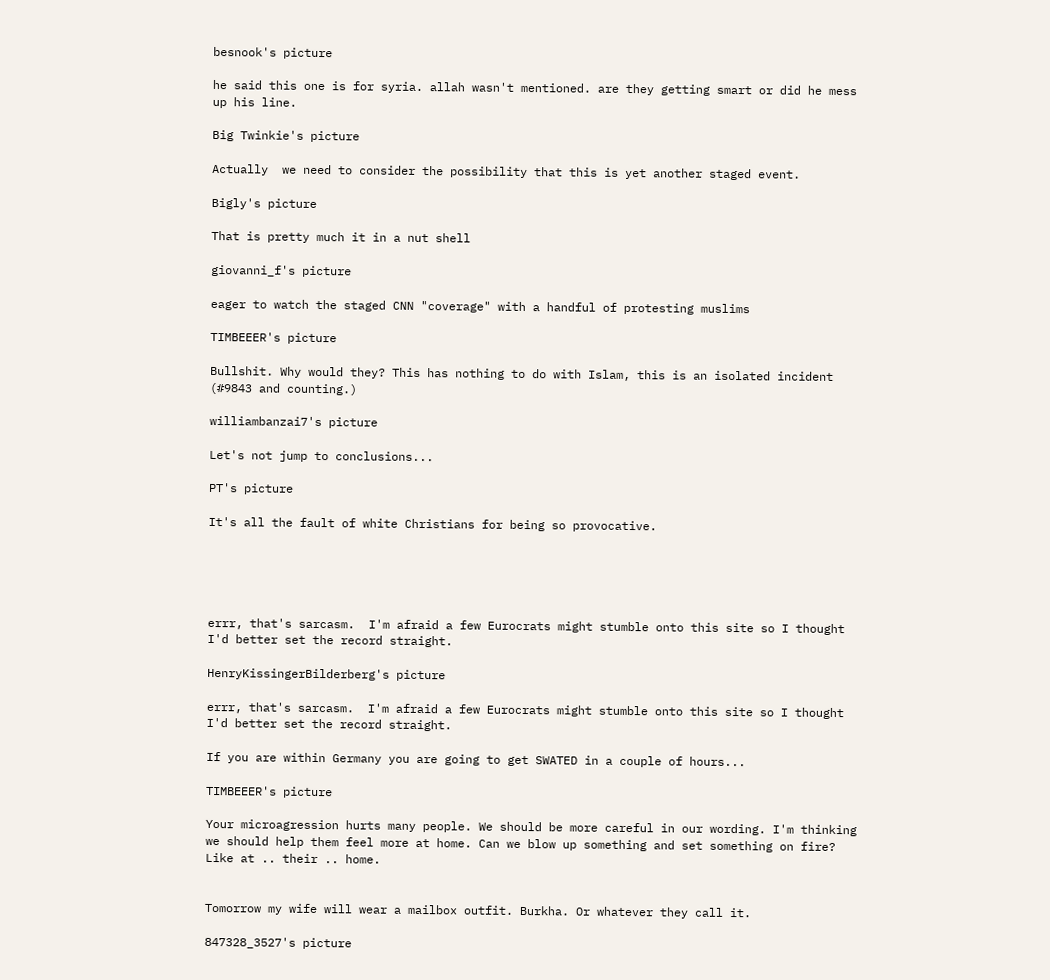besnook's picture

he said this one is for syria. allah wasn't mentioned. are they getting smart or did he mess up his line.

Big Twinkie's picture

Actually  we need to consider the possibility that this is yet another staged event.

Bigly's picture

That is pretty much it in a nut shell

giovanni_f's picture

eager to watch the staged CNN "coverage" with a handful of protesting muslims

TIMBEEER's picture

Bullshit. Why would they? This has nothing to do with Islam, this is an isolated incident (#9843 and counting.)

williambanzai7's picture

Let's not jump to conclusions...

PT's picture

It's all the fault of white Christians for being so provocative.





errr, that's sarcasm.  I'm afraid a few Eurocrats might stumble onto this site so I thought I'd better set the record straight.

HenryKissingerBilderberg's picture

errr, that's sarcasm.  I'm afraid a few Eurocrats might stumble onto this site so I thought I'd better set the record straight.

If you are within Germany you are going to get SWATED in a couple of hours...

TIMBEEER's picture

Your microagression hurts many people. We should be more careful in our wording. I'm thinking we should help them feel more at home. Can we blow up something and set something on fire? Like at .. their .. home.


Tomorrow my wife will wear a mailbox outfit. Burkha. Or whatever they call it.

847328_3527's picture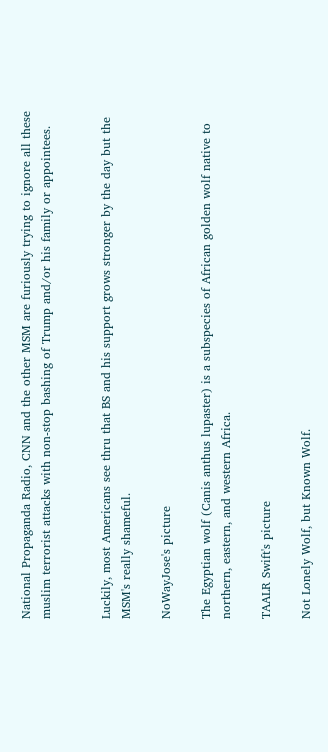National Propaganda Radio, CNN and the other MSM are furiously trying to ignore all these muslim terrorist attacks with non-stop bashing of Trump and/or his family or appointees.


Luckily, most Americans see thru that BS and his support grows stronger by the day but the MSM's really shameful.

NoWayJose's picture

The Egyptian wolf (Canis anthus lupaster) is a subspecies of African golden wolf native to northern, eastern, and western Africa.

TAALR Swift's picture

Not Lonely Wolf, but Known Wolf.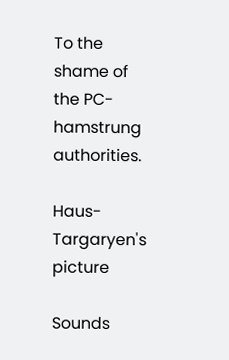To the shame of the PC-hamstrung authorities.

Haus-Targaryen's picture

Sounds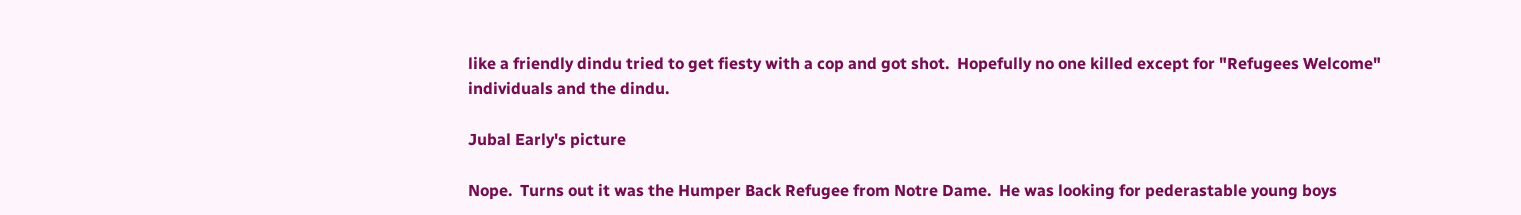like a friendly dindu tried to get fiesty with a cop and got shot.  Hopefully no one killed except for "Refugees Welcome" individuals and the dindu.

Jubal Early's picture

Nope.  Turns out it was the Humper Back Refugee from Notre Dame.  He was looking for pederastable young boys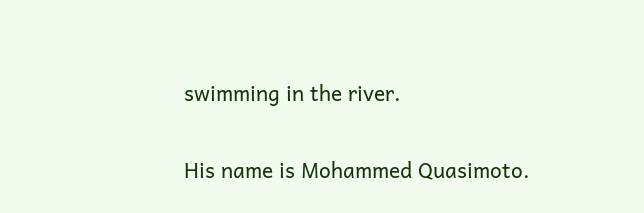swimming in the river.

His name is Mohammed Quasimoto.